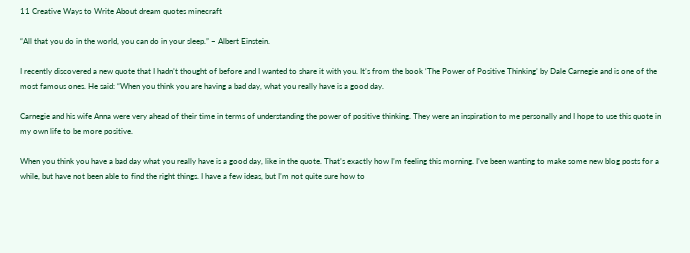11 Creative Ways to Write About dream quotes minecraft

“All that you do in the world, you can do in your sleep.” – Albert Einstein.

I recently discovered a new quote that I hadn’t thought of before and I wanted to share it with you. It’s from the book ‘The Power of Positive Thinking’ by Dale Carnegie and is one of the most famous ones. He said: “When you think you are having a bad day, what you really have is a good day.

Carnegie and his wife Anna were very ahead of their time in terms of understanding the power of positive thinking. They were an inspiration to me personally and I hope to use this quote in my own life to be more positive.

When you think you have a bad day what you really have is a good day, like in the quote. That’s exactly how I’m feeling this morning. I’ve been wanting to make some new blog posts for a while, but have not been able to find the right things. I have a few ideas, but I’m not quite sure how to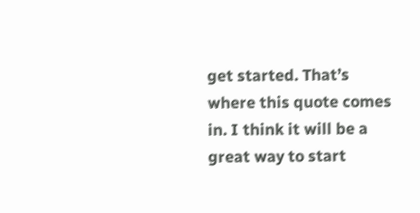get started. That’s where this quote comes in. I think it will be a great way to start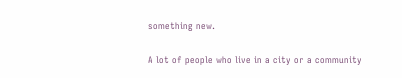something new.

A lot of people who live in a city or a community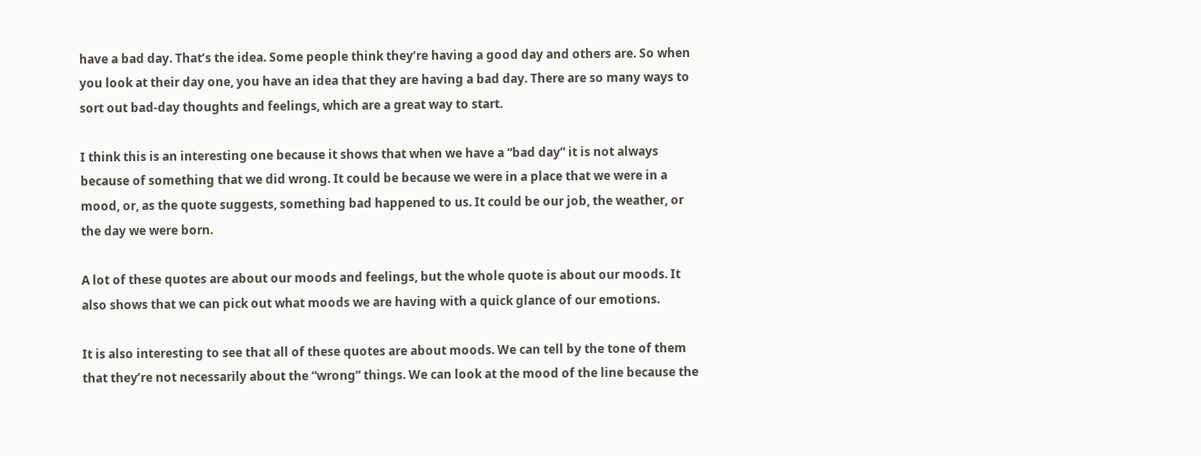have a bad day. That’s the idea. Some people think they’re having a good day and others are. So when you look at their day one, you have an idea that they are having a bad day. There are so many ways to sort out bad-day thoughts and feelings, which are a great way to start.

I think this is an interesting one because it shows that when we have a “bad day” it is not always because of something that we did wrong. It could be because we were in a place that we were in a mood, or, as the quote suggests, something bad happened to us. It could be our job, the weather, or the day we were born.

A lot of these quotes are about our moods and feelings, but the whole quote is about our moods. It also shows that we can pick out what moods we are having with a quick glance of our emotions.

It is also interesting to see that all of these quotes are about moods. We can tell by the tone of them that they’re not necessarily about the “wrong” things. We can look at the mood of the line because the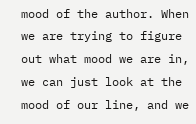mood of the author. When we are trying to figure out what mood we are in, we can just look at the mood of our line, and we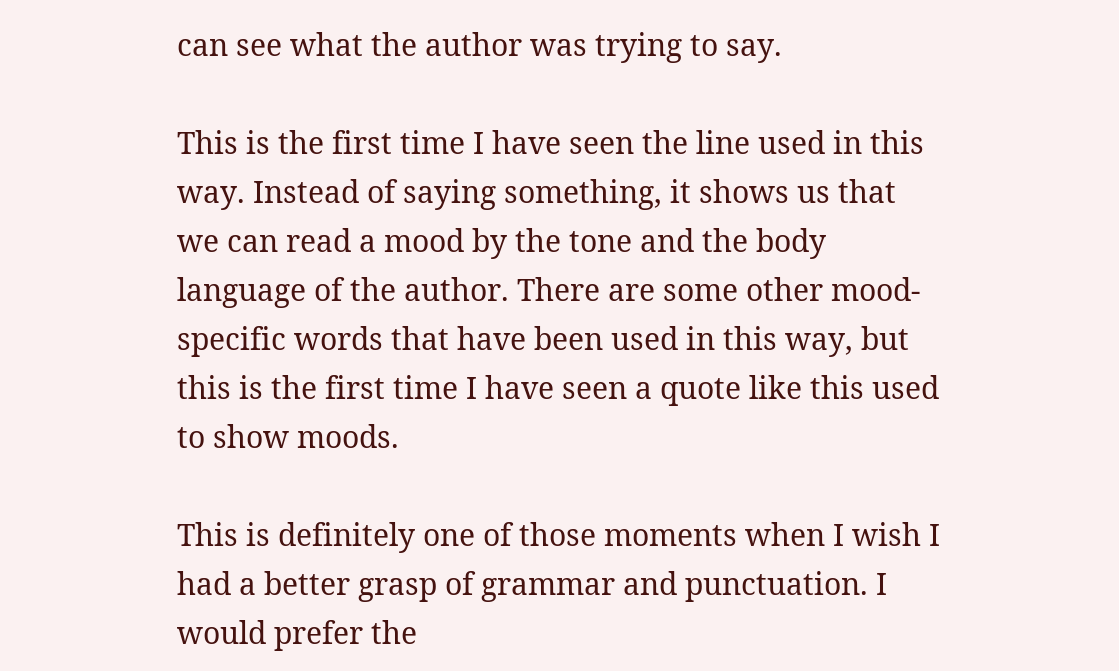can see what the author was trying to say.

This is the first time I have seen the line used in this way. Instead of saying something, it shows us that we can read a mood by the tone and the body language of the author. There are some other mood-specific words that have been used in this way, but this is the first time I have seen a quote like this used to show moods.

This is definitely one of those moments when I wish I had a better grasp of grammar and punctuation. I would prefer the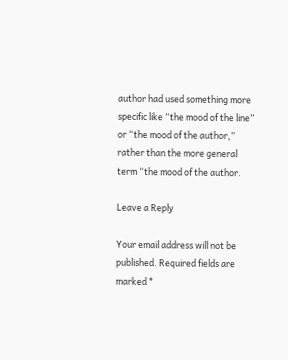author had used something more specific like “the mood of the line” or “the mood of the author,” rather than the more general term “the mood of the author.

Leave a Reply

Your email address will not be published. Required fields are marked *